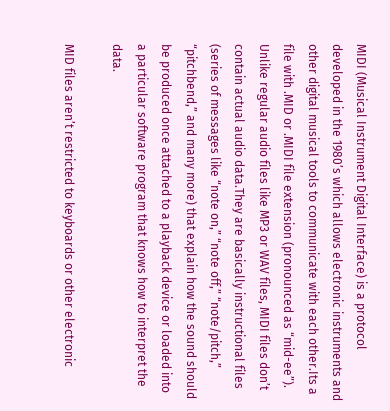MIDI (Musical Instrument Digital Interface) is a protocol developed in the 1980’s which allows electronic instruments and other digital musical tools to communicate with each other.Its a file with .MID or .MIDI file extension (pronounced as “mid-ee”).
Unlike regular audio files like MP3 or WAV files, MIDI files don’t contain actual audio data.They are basically instructional files (series of messages like “note on,” “note off,” “note/pitch,” “pitchbend,” and many more) that explain how the sound should be produced once attached to a playback device or loaded into a particular software program that knows how to interpret the data.

MID files aren’t restricted to keyboards or other electronic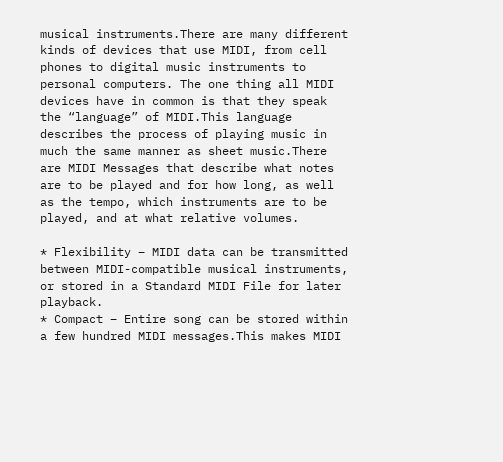musical instruments.There are many different kinds of devices that use MIDI, from cell phones to digital music instruments to personal computers. The one thing all MIDI devices have in common is that they speak the “language” of MIDI.This language describes the process of playing music in much the same manner as sheet music.There are MIDI Messages that describe what notes are to be played and for how long, as well as the tempo, which instruments are to be played, and at what relative volumes.

* Flexibility – MIDI data can be transmitted between MIDI-compatible musical instruments, or stored in a Standard MIDI File for later playback.
* Compact – Entire song can be stored within a few hundred MIDI messages.This makes MIDI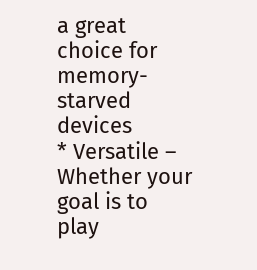a great choice for memory-starved devices
* Versatile – Whether your goal is to play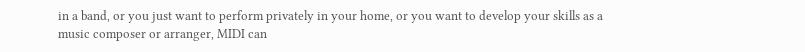in a band, or you just want to perform privately in your home, or you want to develop your skills as a music composer or arranger, MIDI can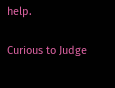help.

Curious to Judge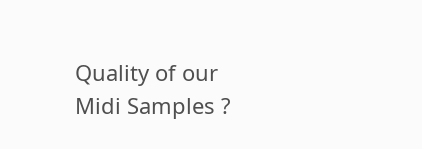Quality of our Midi Samples ?